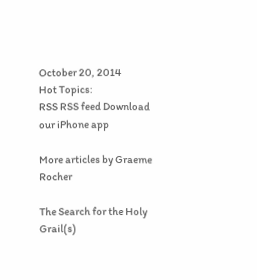October 20, 2014
Hot Topics:
RSS RSS feed Download our iPhone app

More articles by Graeme Rocher

The Search for the Holy Grail(s)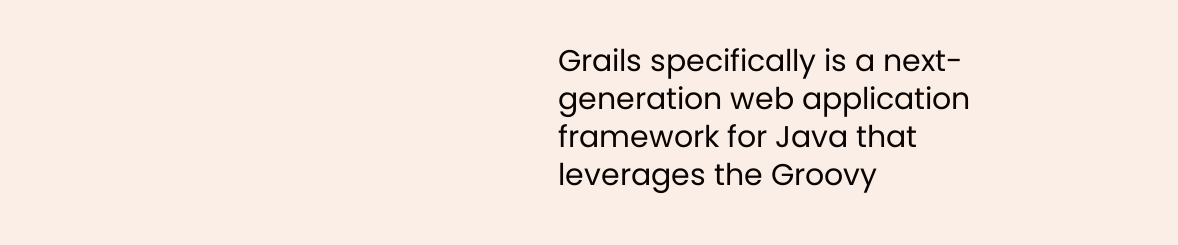Grails specifically is a next-generation web application framework for Java that leverages the Groovy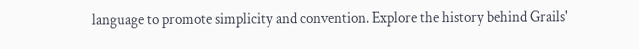language to promote simplicity and convention. Explore the history behind Grails'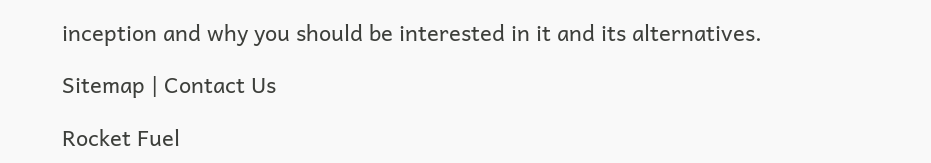inception and why you should be interested in it and its alternatives.

Sitemap | Contact Us

Rocket Fuel